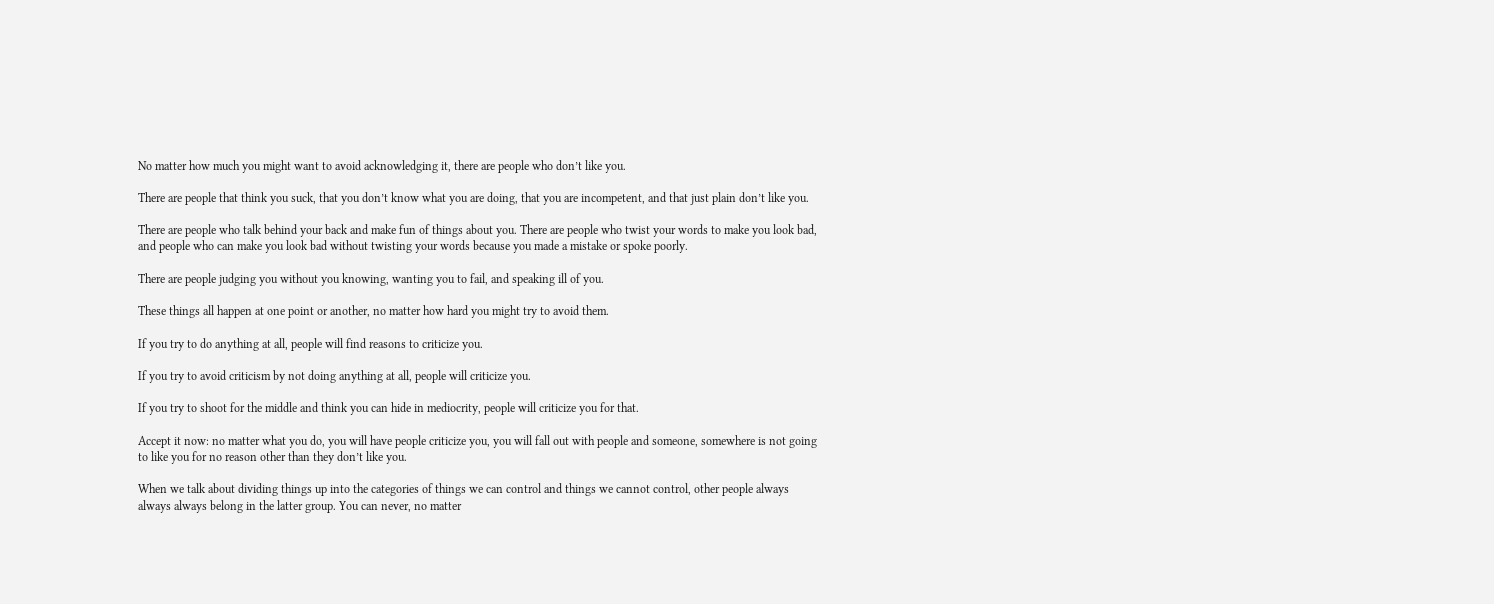No matter how much you might want to avoid acknowledging it, there are people who don’t like you.

There are people that think you suck, that you don’t know what you are doing, that you are incompetent, and that just plain don’t like you.

There are people who talk behind your back and make fun of things about you. There are people who twist your words to make you look bad, and people who can make you look bad without twisting your words because you made a mistake or spoke poorly.

There are people judging you without you knowing, wanting you to fail, and speaking ill of you.

These things all happen at one point or another, no matter how hard you might try to avoid them.

If you try to do anything at all, people will find reasons to criticize you.

If you try to avoid criticism by not doing anything at all, people will criticize you.

If you try to shoot for the middle and think you can hide in mediocrity, people will criticize you for that.

Accept it now: no matter what you do, you will have people criticize you, you will fall out with people and someone, somewhere is not going to like you for no reason other than they don’t like you.

When we talk about dividing things up into the categories of things we can control and things we cannot control, other people always always always belong in the latter group. You can never, no matter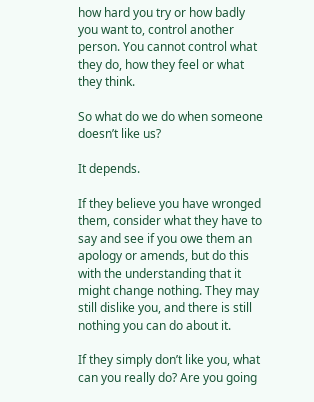how hard you try or how badly you want to, control another person. You cannot control what they do, how they feel or what they think.

So what do we do when someone doesn’t like us?

It depends.

If they believe you have wronged them, consider what they have to say and see if you owe them an apology or amends, but do this with the understanding that it might change nothing. They may still dislike you, and there is still nothing you can do about it.

If they simply don’t like you, what can you really do? Are you going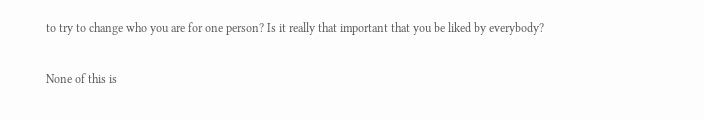to try to change who you are for one person? Is it really that important that you be liked by everybody?

None of this is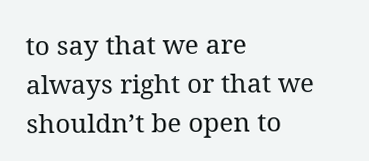to say that we are always right or that we shouldn’t be open to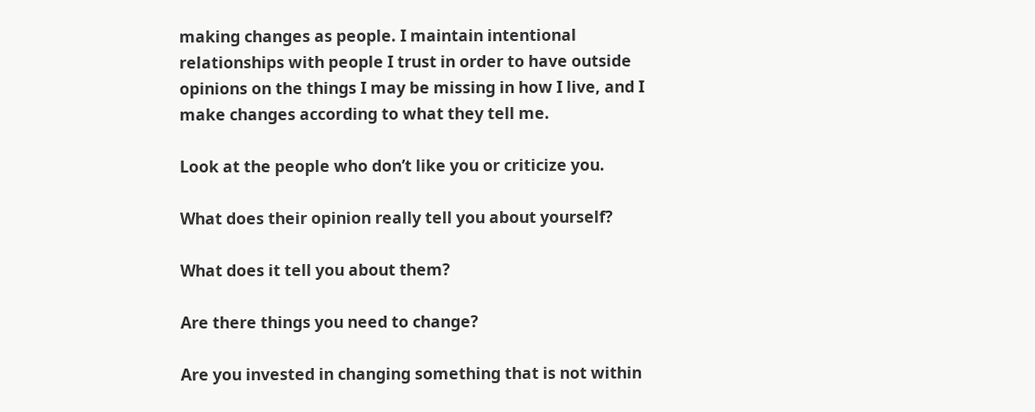making changes as people. I maintain intentional relationships with people I trust in order to have outside opinions on the things I may be missing in how I live, and I make changes according to what they tell me.

Look at the people who don’t like you or criticize you.

What does their opinion really tell you about yourself?

What does it tell you about them?

Are there things you need to change?

Are you invested in changing something that is not within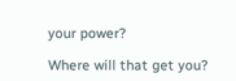your power?

Where will that get you?